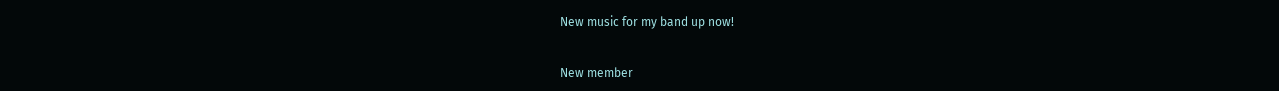New music for my band up now!


New member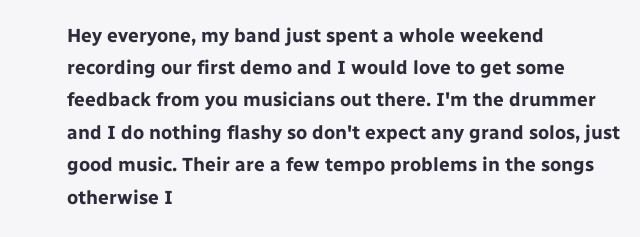Hey everyone, my band just spent a whole weekend recording our first demo and I would love to get some feedback from you musicians out there. I'm the drummer and I do nothing flashy so don't expect any grand solos, just good music. Their are a few tempo problems in the songs otherwise I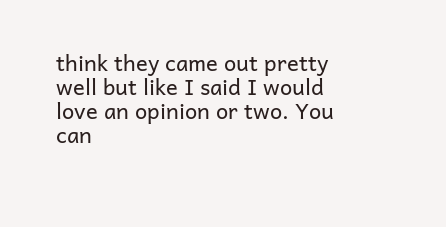think they came out pretty well but like I said I would love an opinion or two. You can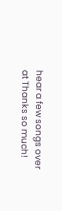hear a few songs over at Thanks so much!